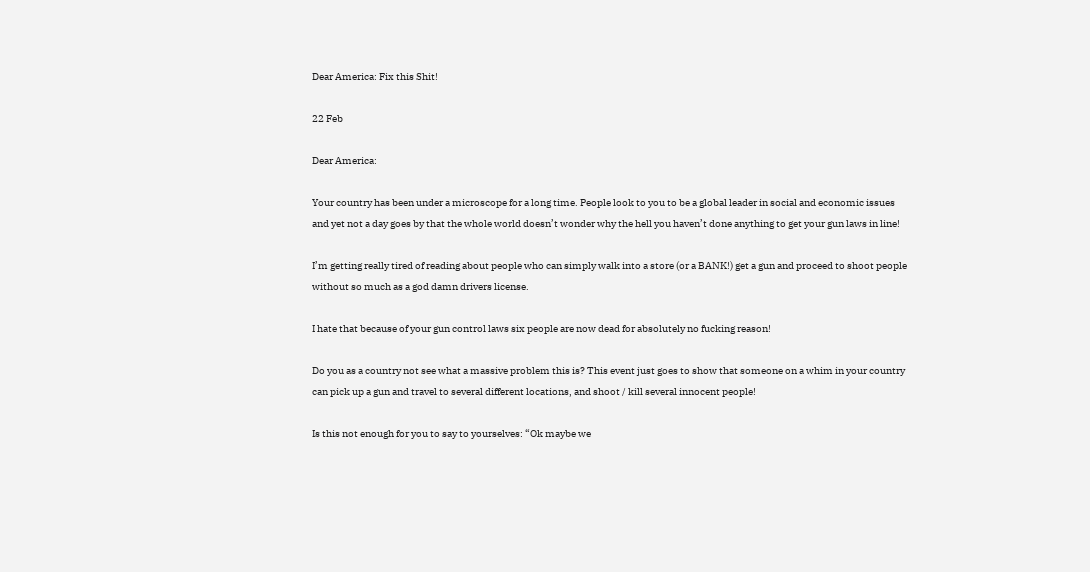Dear America: Fix this Shit!

22 Feb

Dear America:

Your country has been under a microscope for a long time. People look to you to be a global leader in social and economic issues and yet not a day goes by that the whole world doesn’t wonder why the hell you haven’t done anything to get your gun laws in line!

I’m getting really tired of reading about people who can simply walk into a store (or a BANK!) get a gun and proceed to shoot people without so much as a god damn drivers license.

I hate that because of your gun control laws six people are now dead for absolutely no fucking reason!

Do you as a country not see what a massive problem this is? This event just goes to show that someone on a whim in your country can pick up a gun and travel to several different locations, and shoot / kill several innocent people!

Is this not enough for you to say to yourselves: “Ok maybe we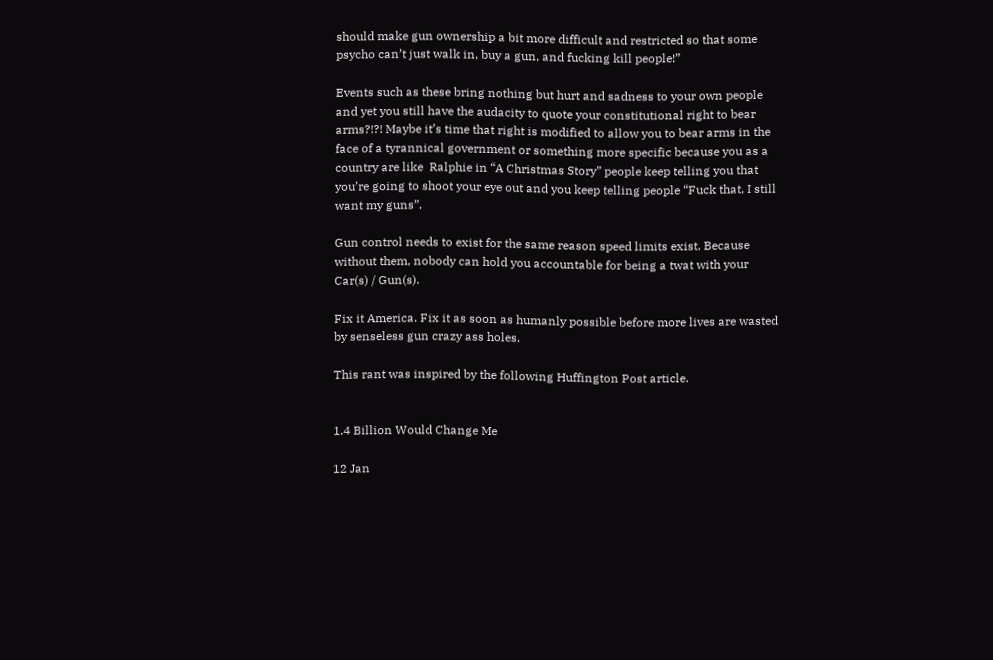should make gun ownership a bit more difficult and restricted so that some psycho can’t just walk in, buy a gun, and fucking kill people!”

Events such as these bring nothing but hurt and sadness to your own people and yet you still have the audacity to quote your constitutional right to bear arms?!?! Maybe it’s time that right is modified to allow you to bear arms in the face of a tyrannical government or something more specific because you as a country are like  Ralphie in “A Christmas Story” people keep telling you that you’re going to shoot your eye out and you keep telling people “Fuck that, I still want my guns”.

Gun control needs to exist for the same reason speed limits exist. Because without them, nobody can hold you accountable for being a twat with your Car(s) / Gun(s).

Fix it America. Fix it as soon as humanly possible before more lives are wasted by senseless gun crazy ass holes.

This rant was inspired by the following Huffington Post article.


1.4 Billion Would Change Me

12 Jan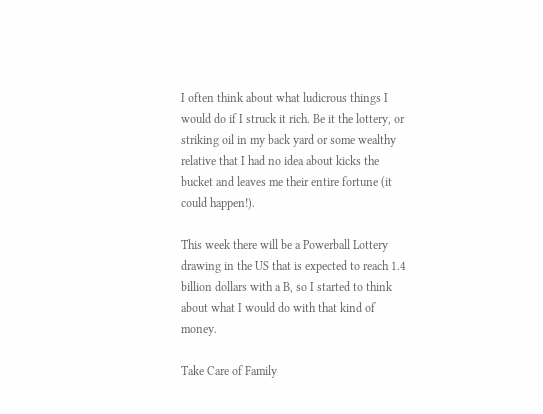I often think about what ludicrous things I would do if I struck it rich. Be it the lottery, or striking oil in my back yard or some wealthy relative that I had no idea about kicks the bucket and leaves me their entire fortune (it could happen!).

This week there will be a Powerball Lottery drawing in the US that is expected to reach 1.4 billion dollars with a B, so I started to think about what I would do with that kind of money.

Take Care of Family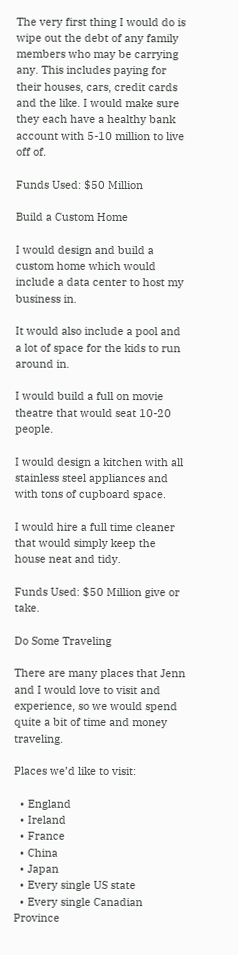The very first thing I would do is wipe out the debt of any family members who may be carrying any. This includes paying for their houses, cars, credit cards and the like. I would make sure they each have a healthy bank account with 5-10 million to live off of.

Funds Used: $50 Million

Build a Custom Home

I would design and build a custom home which would include a data center to host my business in.

It would also include a pool and a lot of space for the kids to run around in.

I would build a full on movie theatre that would seat 10-20 people.

I would design a kitchen with all stainless steel appliances and with tons of cupboard space.

I would hire a full time cleaner that would simply keep the house neat and tidy.

Funds Used: $50 Million give or take.

Do Some Traveling

There are many places that Jenn and I would love to visit and experience, so we would spend quite a bit of time and money traveling.

Places we’d like to visit:

  • England
  • Ireland
  • France
  • China
  • Japan
  • Every single US state
  • Every single Canadian Province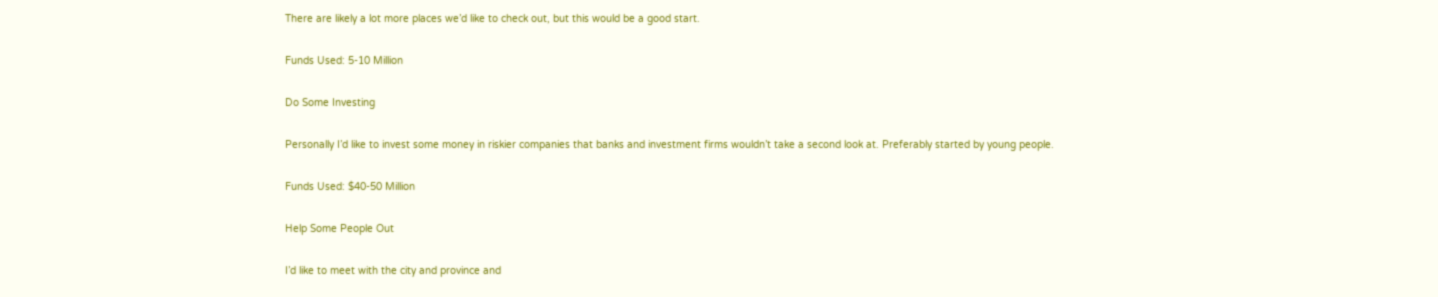There are likely a lot more places we’d like to check out, but this would be a good start.

Funds Used: 5-10 Million

Do Some Investing

Personally I’d like to invest some money in riskier companies that banks and investment firms wouldn’t take a second look at. Preferably started by young people.

Funds Used: $40-50 Million

Help Some People Out

I’d like to meet with the city and province and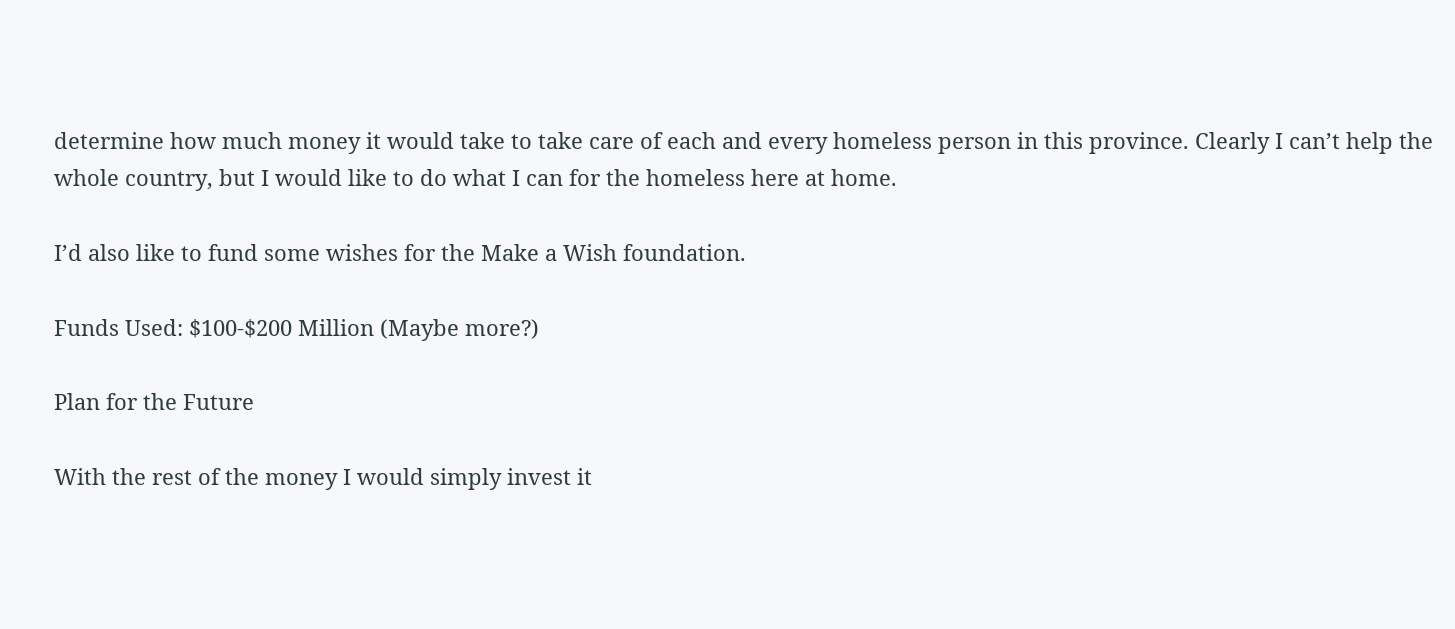determine how much money it would take to take care of each and every homeless person in this province. Clearly I can’t help the whole country, but I would like to do what I can for the homeless here at home.

I’d also like to fund some wishes for the Make a Wish foundation.

Funds Used: $100-$200 Million (Maybe more?)

Plan for the Future

With the rest of the money I would simply invest it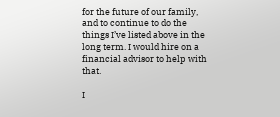for the future of our family, and to continue to do the things I’ve listed above in the long term. I would hire on a financial advisor to help with that.

I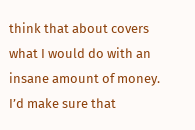think that about covers what I would do with an insane amount of money. I’d make sure that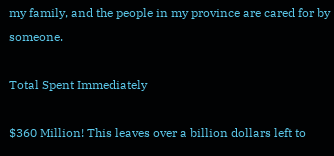my family, and the people in my province are cared for by someone.

Total Spent Immediately

$360 Million! This leaves over a billion dollars left to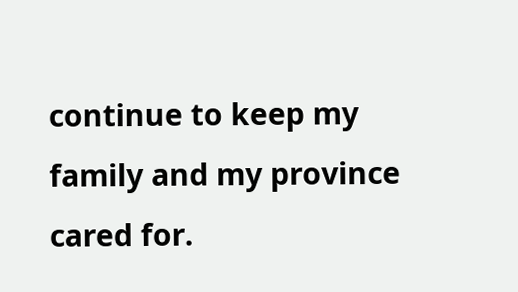continue to keep my family and my province cared for.